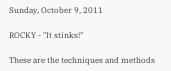Sunday, October 9, 2011

ROCKY - "It stinks!"

These are the techniques and methods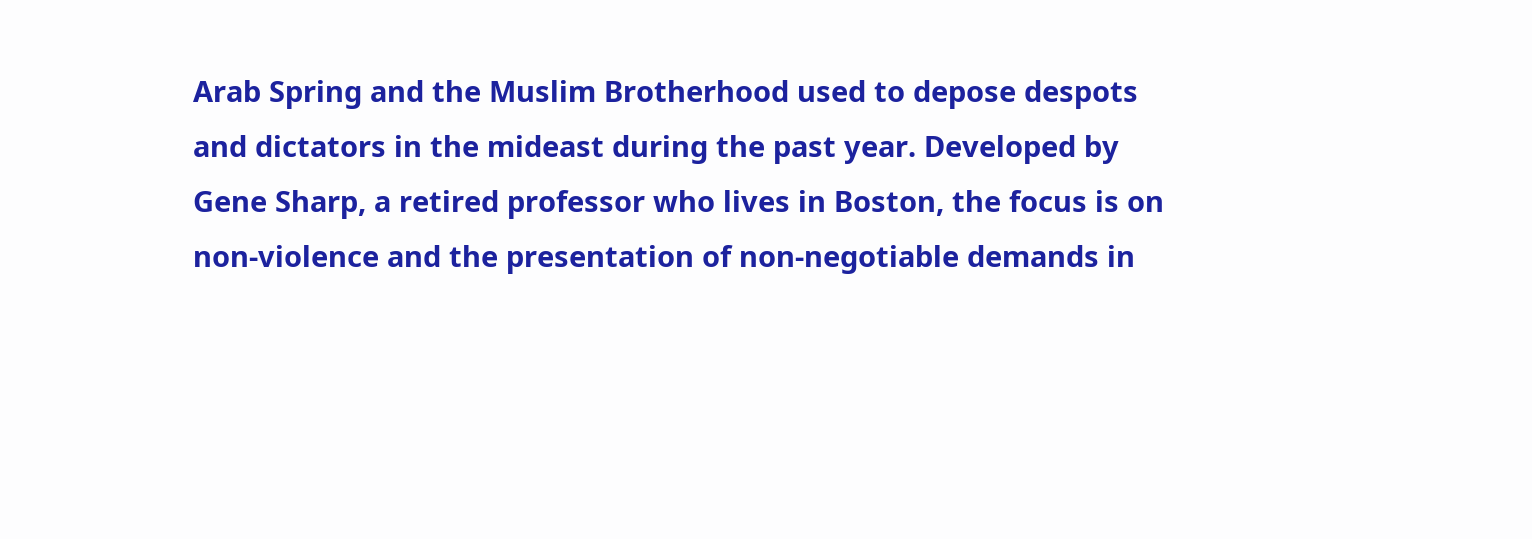Arab Spring and the Muslim Brotherhood used to depose despots and dictators in the mideast during the past year. Developed by Gene Sharp, a retired professor who lives in Boston, the focus is on non-violence and the presentation of non-negotiable demands in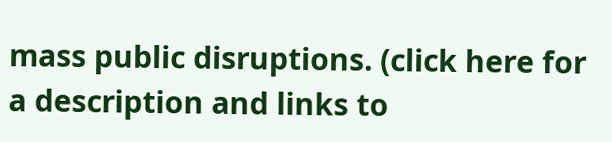mass public disruptions. (click here for a description and links to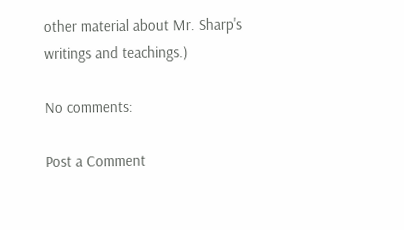other material about Mr. Sharp's writings and teachings.)

No comments:

Post a Comment